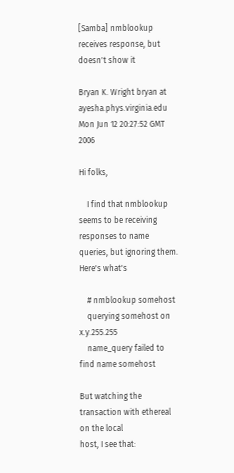[Samba] nmblookup receives response, but doesn't show it

Bryan K. Wright bryan at ayesha.phys.virginia.edu
Mon Jun 12 20:27:52 GMT 2006

Hi folks,

    I find that nmblookup seems to be receiving
responses to name queries, but ignoring them.  Here's what's

    # nmblookup somehost
    querying somehost on x.y.255.255
    name_query failed to find name somehost

But watching the transaction with ethereal on the local
host, I see that: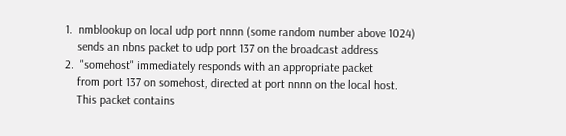1.  nmblookup on local udp port nnnn (some random number above 1024)
    sends an nbns packet to udp port 137 on the broadcast address
2.  "somehost" immediately responds with an appropriate packet
    from port 137 on somehost, directed at port nnnn on the local host.
    This packet contains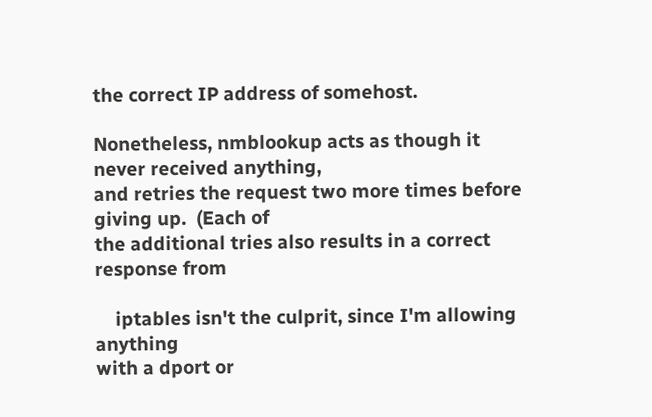the correct IP address of somehost.

Nonetheless, nmblookup acts as though it never received anything,
and retries the request two more times before giving up.  (Each of
the additional tries also results in a correct response from

    iptables isn't the culprit, since I'm allowing anything
with a dport or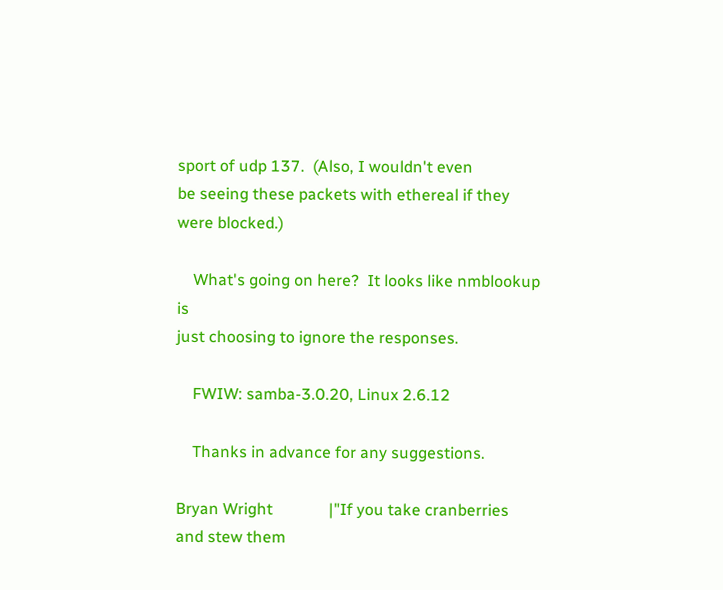sport of udp 137.  (Also, I wouldn't even
be seeing these packets with ethereal if they were blocked.)

    What's going on here?  It looks like nmblookup is
just choosing to ignore the responses.

    FWIW: samba-3.0.20, Linux 2.6.12

    Thanks in advance for any suggestions.

Bryan Wright              |"If you take cranberries and stew them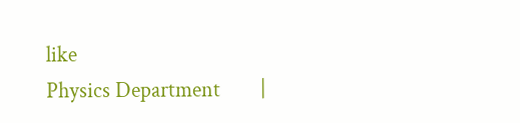like
Physics Department        |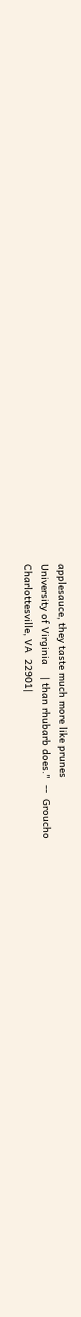applesauce, they taste much more like prunes
University of Virginia    | than rhubarb does."  --  Groucho
Charlottesville, VA  22901|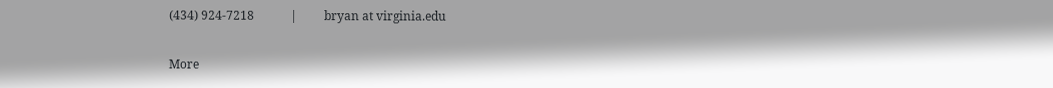(434) 924-7218            |         bryan at virginia.edu

More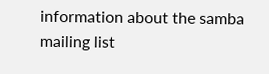information about the samba mailing list